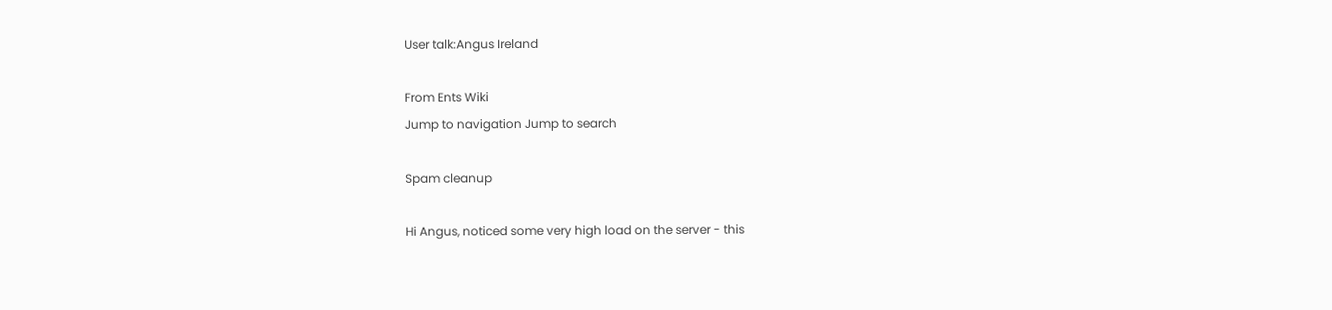User talk:Angus Ireland

From Ents Wiki
Jump to navigation Jump to search

Spam cleanup

Hi Angus, noticed some very high load on the server - this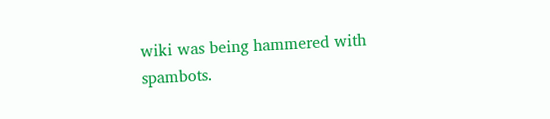wiki was being hammered with spambots.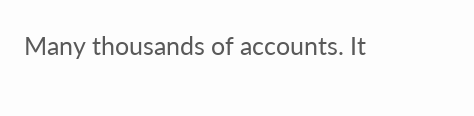Many thousands of accounts. It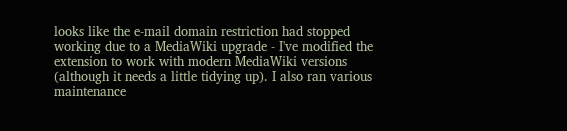looks like the e-mail domain restriction had stopped working due to a MediaWiki upgrade - I've modified the extension to work with modern MediaWiki versions (although it needs a little tidying up). I also ran various maintenance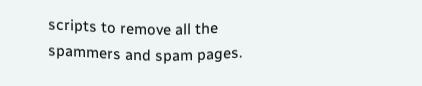scripts to remove all the spammers and spam pages.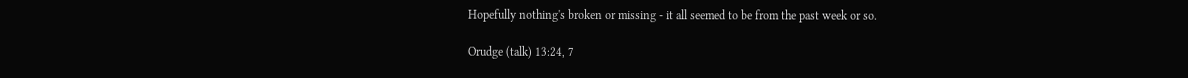Hopefully nothing's broken or missing - it all seemed to be from the past week or so.

Orudge (talk) 13:24, 7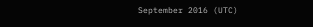September 2016 (UTC)